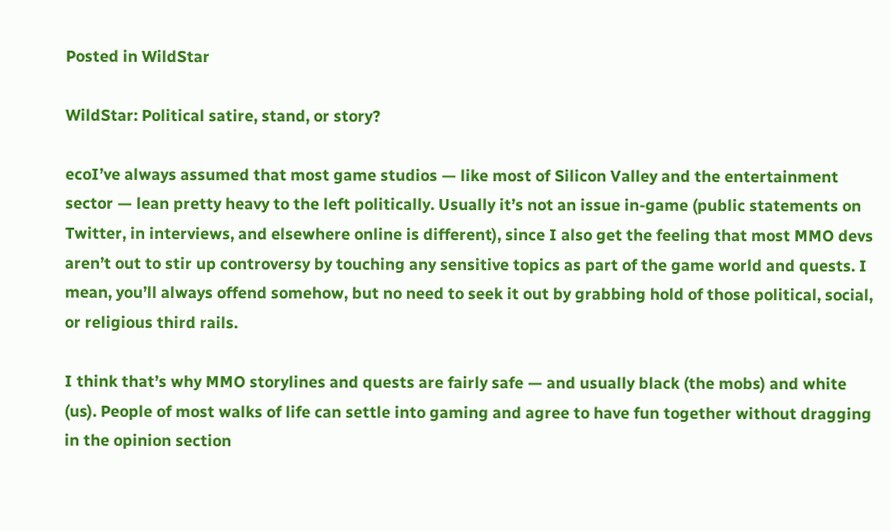Posted in WildStar

WildStar: Political satire, stand, or story?

ecoI’ve always assumed that most game studios — like most of Silicon Valley and the entertainment sector — lean pretty heavy to the left politically. Usually it’s not an issue in-game (public statements on Twitter, in interviews, and elsewhere online is different), since I also get the feeling that most MMO devs aren’t out to stir up controversy by touching any sensitive topics as part of the game world and quests. I mean, you’ll always offend somehow, but no need to seek it out by grabbing hold of those political, social, or religious third rails.

I think that’s why MMO storylines and quests are fairly safe — and usually black (the mobs) and white (us). People of most walks of life can settle into gaming and agree to have fun together without dragging in the opinion section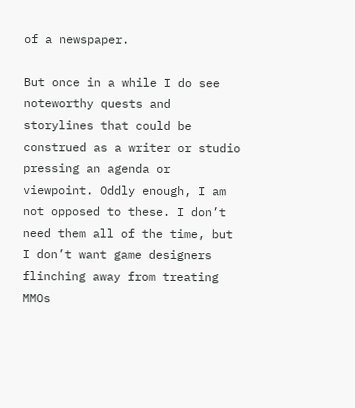of a newspaper.

But once in a while I do see noteworthy quests and storylines that could be construed as a writer or studio pressing an agenda or viewpoint. Oddly enough, I am not opposed to these. I don’t need them all of the time, but I don’t want game designers flinching away from treating MMOs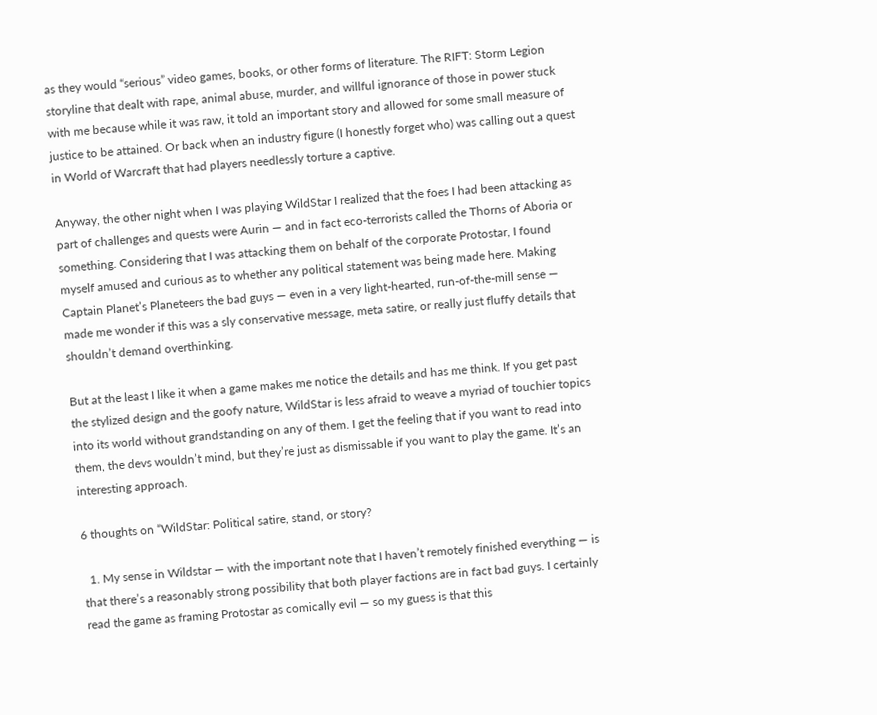as they would “serious” video games, books, or other forms of literature. The RIFT: Storm Legion storyline that dealt with rape, animal abuse, murder, and willful ignorance of those in power stuck with me because while it was raw, it told an important story and allowed for some small measure of justice to be attained. Or back when an industry figure (I honestly forget who) was calling out a quest in World of Warcraft that had players needlessly torture a captive.

Anyway, the other night when I was playing WildStar I realized that the foes I had been attacking as part of challenges and quests were Aurin — and in fact eco-terrorists called the Thorns of Aboria or something. Considering that I was attacking them on behalf of the corporate Protostar, I found myself amused and curious as to whether any political statement was being made here. Making Captain Planet’s Planeteers the bad guys — even in a very light-hearted, run-of-the-mill sense — made me wonder if this was a sly conservative message, meta satire, or really just fluffy details that shouldn’t demand overthinking.

But at the least I like it when a game makes me notice the details and has me think. If you get past the stylized design and the goofy nature, WildStar is less afraid to weave a myriad of touchier topics into its world without grandstanding on any of them. I get the feeling that if you want to read into them, the devs wouldn’t mind, but they’re just as dismissable if you want to play the game. It’s an interesting approach.

6 thoughts on “WildStar: Political satire, stand, or story?

  1. My sense in Wildstar — with the important note that I haven’t remotely finished everything — is that there’s a reasonably strong possibility that both player factions are in fact bad guys. I certainly read the game as framing Protostar as comically evil — so my guess is that this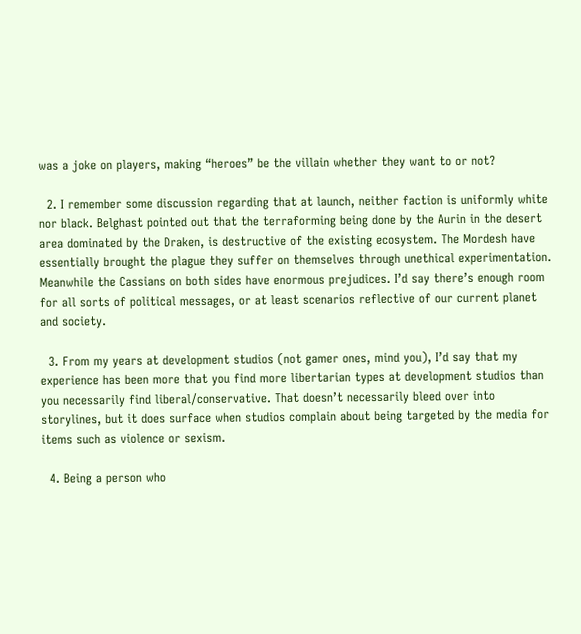was a joke on players, making “heroes” be the villain whether they want to or not?

  2. I remember some discussion regarding that at launch, neither faction is uniformly white nor black. Belghast pointed out that the terraforming being done by the Aurin in the desert area dominated by the Draken, is destructive of the existing ecosystem. The Mordesh have essentially brought the plague they suffer on themselves through unethical experimentation. Meanwhile the Cassians on both sides have enormous prejudices. I’d say there’s enough room for all sorts of political messages, or at least scenarios reflective of our current planet and society.

  3. From my years at development studios (not gamer ones, mind you), I’d say that my experience has been more that you find more libertarian types at development studios than you necessarily find liberal/conservative. That doesn’t necessarily bleed over into storylines, but it does surface when studios complain about being targeted by the media for items such as violence or sexism.

  4. Being a person who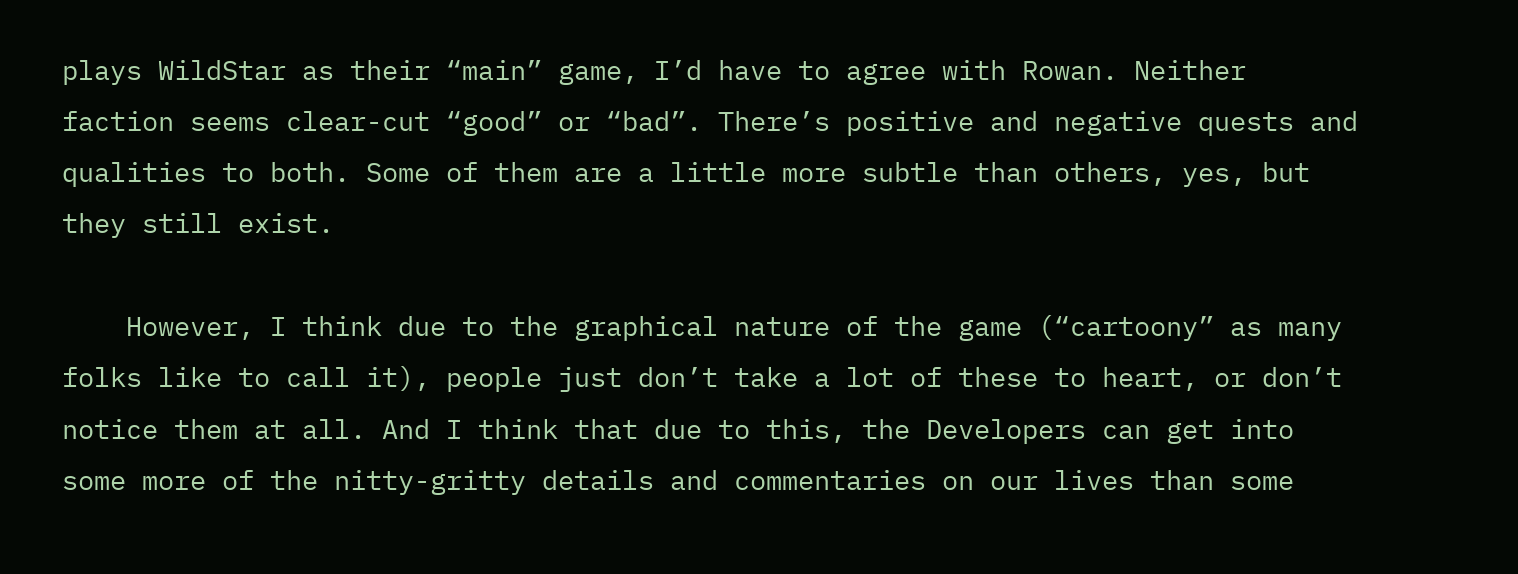plays WildStar as their “main” game, I’d have to agree with Rowan. Neither faction seems clear-cut “good” or “bad”. There’s positive and negative quests and qualities to both. Some of them are a little more subtle than others, yes, but they still exist.

    However, I think due to the graphical nature of the game (“cartoony” as many folks like to call it), people just don’t take a lot of these to heart, or don’t notice them at all. And I think that due to this, the Developers can get into some more of the nitty-gritty details and commentaries on our lives than some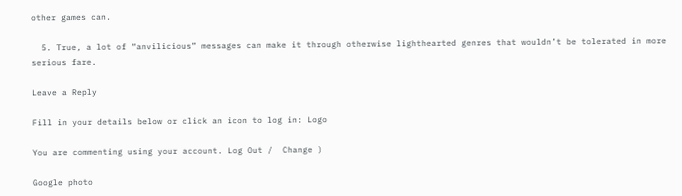other games can.

  5. True, a lot of “anvilicious” messages can make it through otherwise lighthearted genres that wouldn’t be tolerated in more serious fare.

Leave a Reply

Fill in your details below or click an icon to log in: Logo

You are commenting using your account. Log Out /  Change )

Google photo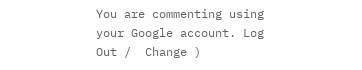You are commenting using your Google account. Log Out /  Change )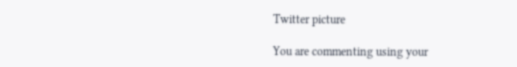Twitter picture

You are commenting using your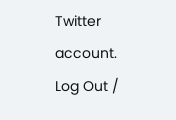Twitter account. Log Out /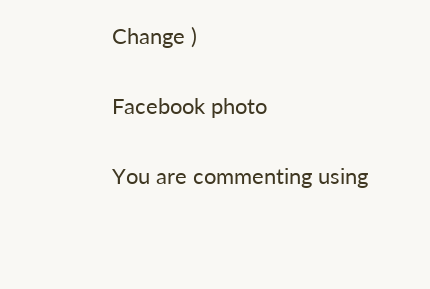Change )

Facebook photo

You are commenting using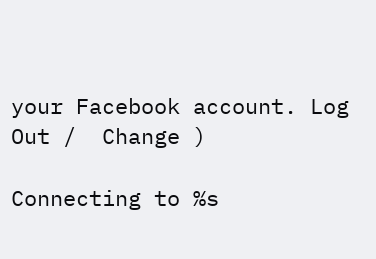your Facebook account. Log Out /  Change )

Connecting to %s